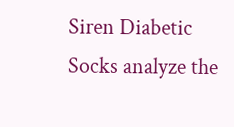Siren Diabetic Socks analyze the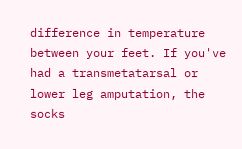difference in temperature between your feet. If you've had a transmetatarsal or lower leg amputation, the socks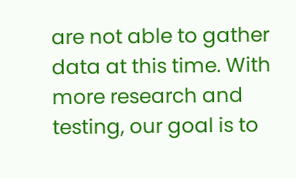are not able to gather data at this time. With more research and testing, our goal is to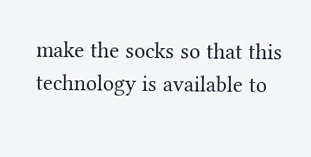make the socks so that this technology is available to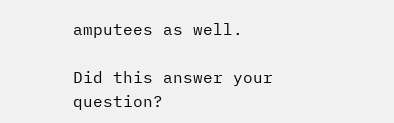amputees as well.

Did this answer your question?